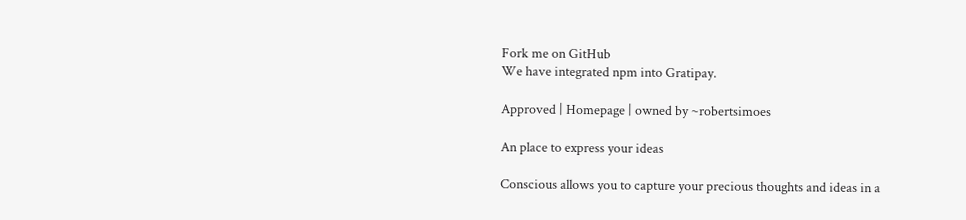Fork me on GitHub
We have integrated npm into Gratipay.

Approved | Homepage | owned by ~robertsimoes

An place to express your ideas

Conscious allows you to capture your precious thoughts and ideas in a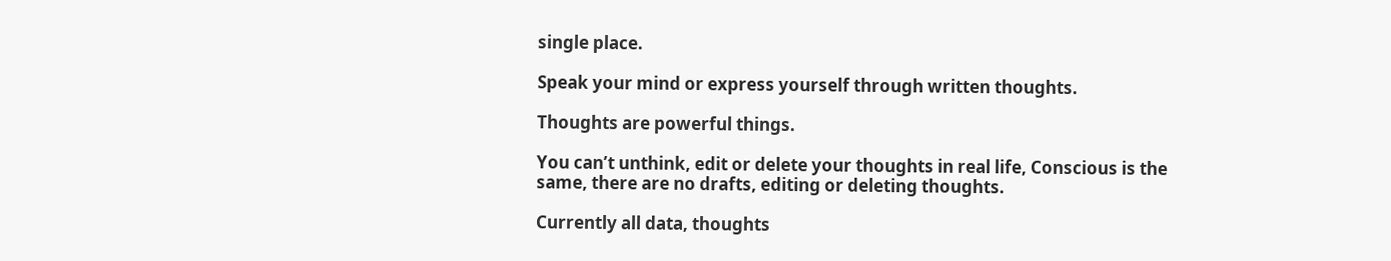single place.

Speak your mind or express yourself through written thoughts.

Thoughts are powerful things.

You can’t unthink, edit or delete your thoughts in real life, Conscious is the same, there are no drafts, editing or deleting thoughts.

Currently all data, thoughts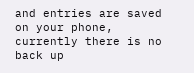and entries are saved on your phone, currently there is no back up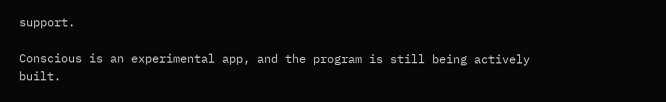support.

Conscious is an experimental app, and the program is still being actively built.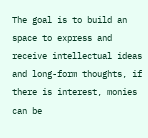The goal is to build an space to express and receive intellectual ideas and long-form thoughts, if there is interest, monies can be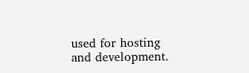used for hosting and development.